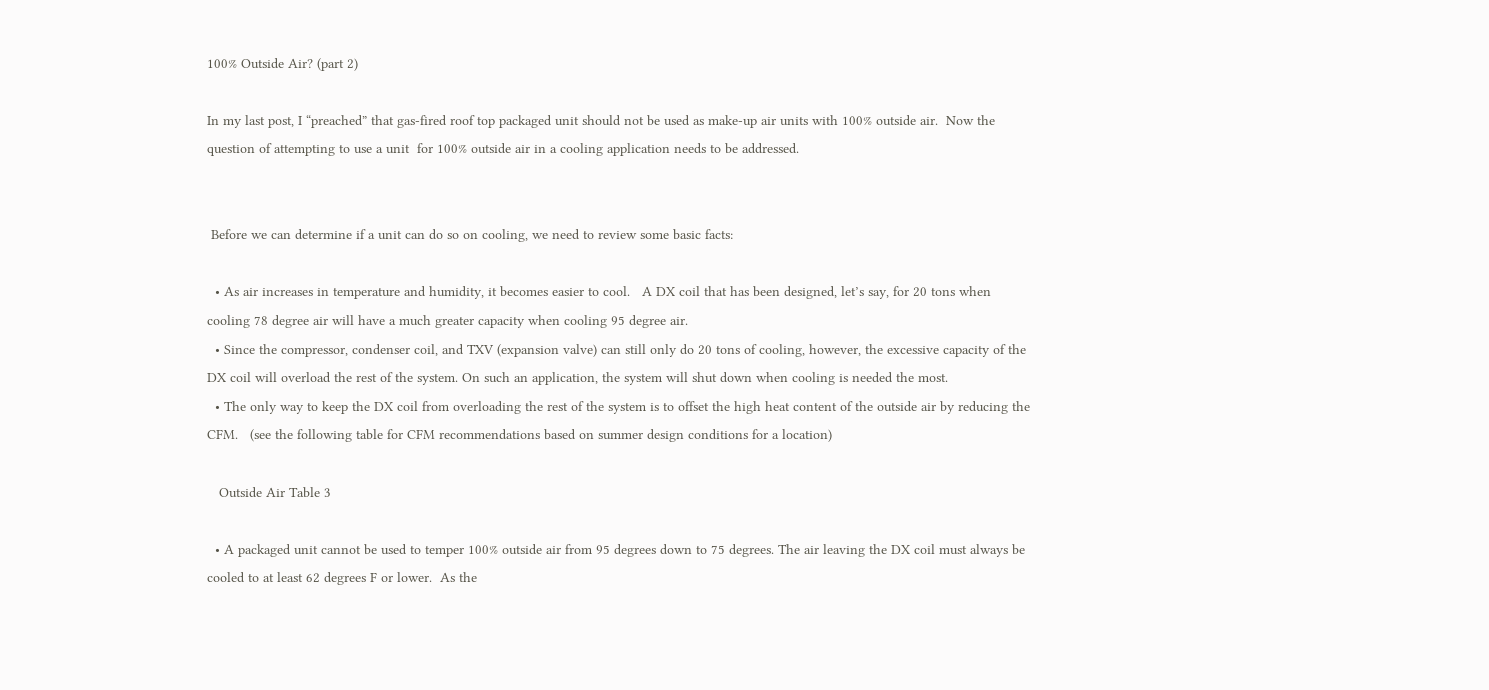100% Outside Air? (part 2)

In my last post, I “preached” that gas-fired roof top packaged unit should not be used as make-up air units with 100% outside air.  Now the question of attempting to use a unit  for 100% outside air in a cooling application needs to be addressed.


 Before we can determine if a unit can do so on cooling, we need to review some basic facts:

  • As air increases in temperature and humidity, it becomes easier to cool.   A DX coil that has been designed, let’s say, for 20 tons when cooling 78 degree air will have a much greater capacity when cooling 95 degree air.
  • Since the compressor, condenser coil, and TXV (expansion valve) can still only do 20 tons of cooling, however, the excessive capacity of the DX coil will overload the rest of the system. On such an application, the system will shut down when cooling is needed the most.
  • The only way to keep the DX coil from overloading the rest of the system is to offset the high heat content of the outside air by reducing the CFM.   (see the following table for CFM recommendations based on summer design conditions for a location)

   Outside Air Table 3

  • A packaged unit cannot be used to temper 100% outside air from 95 degrees down to 75 degrees. The air leaving the DX coil must always be cooled to at least 62 degrees F or lower.  As the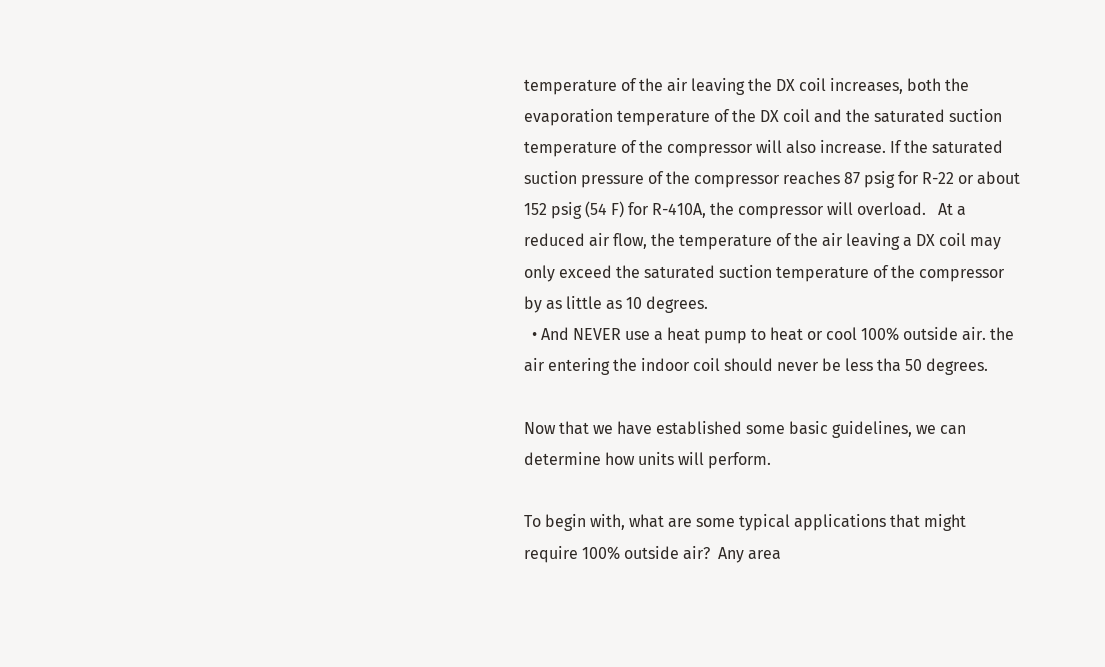temperature of the air leaving the DX coil increases, both the evaporation temperature of the DX coil and the saturated suction temperature of the compressor will also increase. If the saturated suction pressure of the compressor reaches 87 psig for R-22 or about 152 psig (54 F) for R-410A, the compressor will overload.   At a reduced air flow, the temperature of the air leaving a DX coil may only exceed the saturated suction temperature of the compressor by as little as 10 degrees.
  • And NEVER use a heat pump to heat or cool 100% outside air. the air entering the indoor coil should never be less tha 50 degrees.

Now that we have established some basic guidelines, we can determine how units will perform.

To begin with, what are some typical applications that might require 100% outside air?  Any area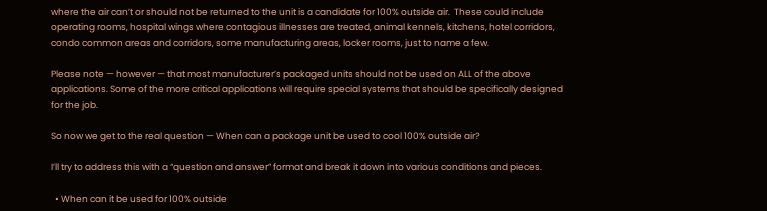where the air can’t or should not be returned to the unit is a candidate for 100% outside air.  These could include operating rooms, hospital wings where contagious illnesses are treated, animal kennels, kitchens, hotel corridors, condo common areas and corridors, some manufacturing areas, locker rooms, just to name a few.

Please note — however — that most manufacturer’s packaged units should not be used on ALL of the above applications. Some of the more critical applications will require special systems that should be specifically designed for the job.

So now we get to the real question — When can a package unit be used to cool 100% outside air?

I’ll try to address this with a “question and answer” format and break it down into various conditions and pieces.

  • When can it be used for 100% outside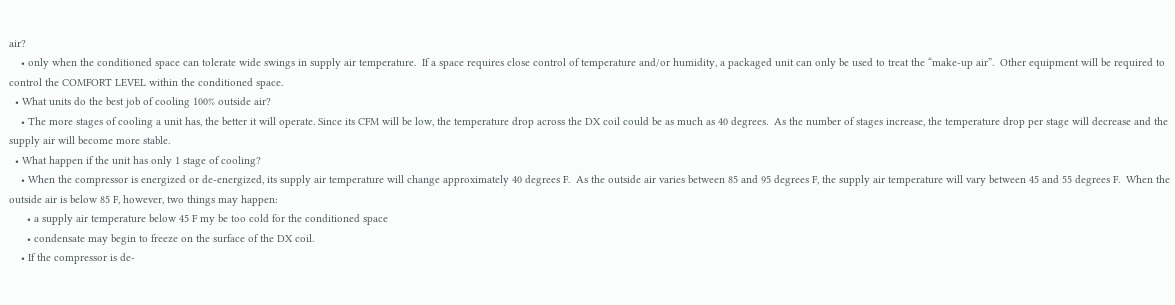air?
    • only when the conditioned space can tolerate wide swings in supply air temperature.  If a space requires close control of temperature and/or humidity, a packaged unit can only be used to treat the “make-up air”.  Other equipment will be required to control the COMFORT LEVEL within the conditioned space.
  • What units do the best job of cooling 100% outside air?
    • The more stages of cooling a unit has, the better it will operate. Since its CFM will be low, the temperature drop across the DX coil could be as much as 40 degrees.  As the number of stages increase, the temperature drop per stage will decrease and the supply air will become more stable.
  • What happen if the unit has only 1 stage of cooling?
    • When the compressor is energized or de-energized, its supply air temperature will change approximately 40 degrees F.  As the outside air varies between 85 and 95 degrees F, the supply air temperature will vary between 45 and 55 degrees F.  When the outside air is below 85 F, however, two things may happen:
      • a supply air temperature below 45 F my be too cold for the conditioned space
      • condensate may begin to freeze on the surface of the DX coil.
    • If the compressor is de-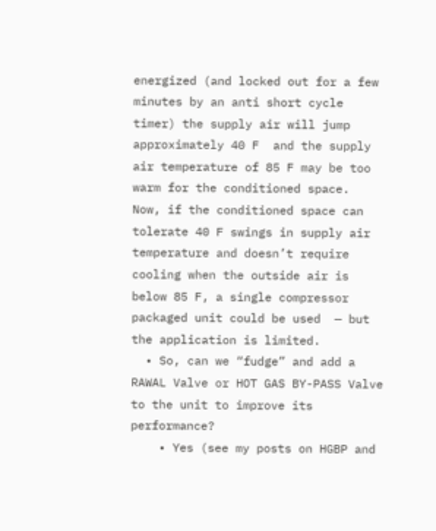energized (and locked out for a few minutes by an anti short cycle timer) the supply air will jump approximately 40 F  and the supply air temperature of 85 F may be too warm for the conditioned space.  Now, if the conditioned space can tolerate 40 F swings in supply air temperature and doesn’t require cooling when the outside air is below 85 F, a single compressor packaged unit could be used  — but the application is limited.
  • So, can we “fudge” and add a RAWAL Valve or HOT GAS BY-PASS Valve to the unit to improve its performance?
    • Yes (see my posts on HGBP and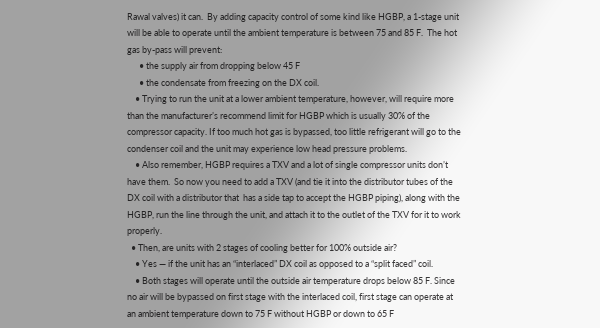Rawal valves) it can.  By adding capacity control of some kind like HGBP, a 1-stage unit will be able to operate until the ambient temperature is between 75 and 85 F.  The hot gas by-pass will prevent:
      • the supply air from dropping below 45 F
      • the condensate from freezing on the DX coil.
    • Trying to run the unit at a lower ambient temperature, however, will require more than the manufacturer’s recommend limit for HGBP which is usually 30% of the compressor capacity. If too much hot gas is bypassed, too little refrigerant will go to the condenser coil and the unit may experience low head pressure problems.
    • Also remember, HGBP requires a TXV and a lot of single compressor units don’t have them.  So now you need to add a TXV (and tie it into the distributor tubes of the DX coil with a distributor that  has a side tap to accept the HGBP piping), along with the HGBP, run the line through the unit, and attach it to the outlet of the TXV for it to work properly.
  • Then, are units with 2 stages of cooling better for 100% outside air?
    • Yes — if the unit has an “interlaced” DX coil as opposed to a “split faced” coil.
    • Both stages will operate until the outside air temperature drops below 85 F. Since no air will be bypassed on first stage with the interlaced coil, first stage can operate at an ambient temperature down to 75 F without HGBP or down to 65 F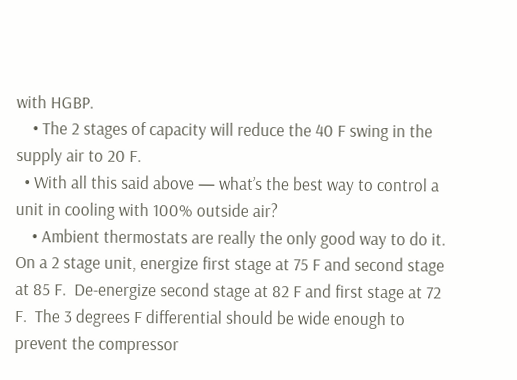with HGBP.
    • The 2 stages of capacity will reduce the 40 F swing in the supply air to 20 F.
  • With all this said above — what’s the best way to control a unit in cooling with 100% outside air?
    • Ambient thermostats are really the only good way to do it.  On a 2 stage unit, energize first stage at 75 F and second stage at 85 F.  De-energize second stage at 82 F and first stage at 72 F.  The 3 degrees F differential should be wide enough to prevent the compressor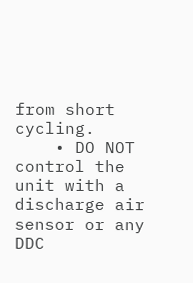from short cycling.
    • DO NOT control the unit with a discharge air sensor or any DDC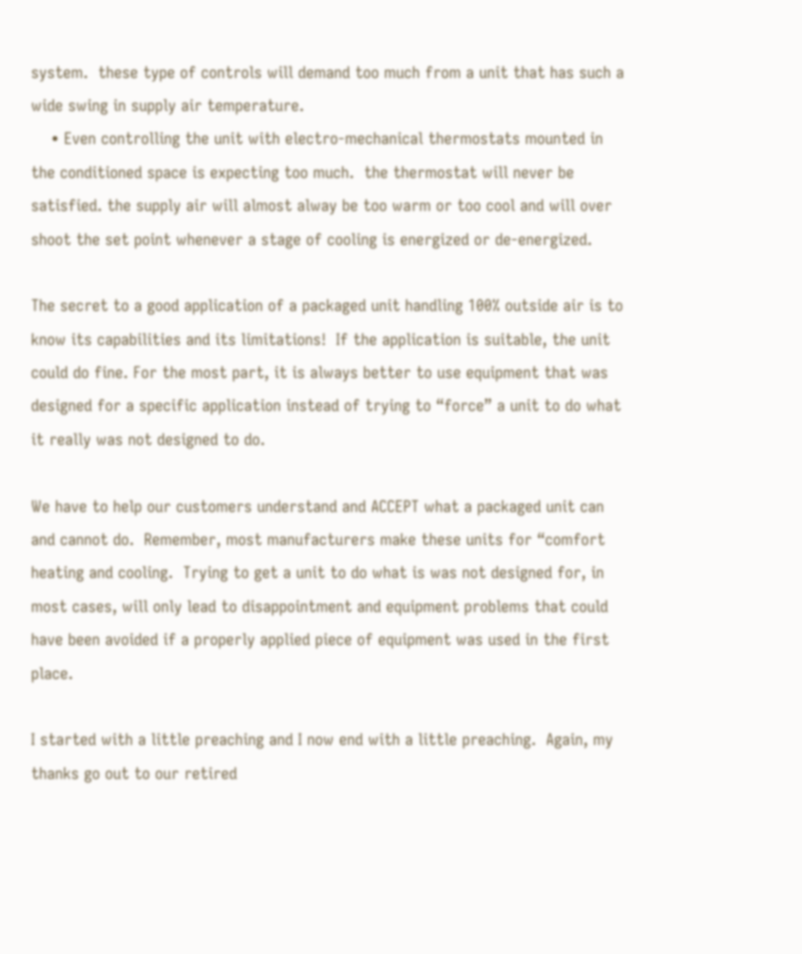system.  these type of controls will demand too much from a unit that has such a wide swing in supply air temperature.
    • Even controlling the unit with electro-mechanical thermostats mounted in the conditioned space is expecting too much.  the thermostat will never be satisfied. the supply air will almost alway be too warm or too cool and will over shoot the set point whenever a stage of cooling is energized or de-energized.

The secret to a good application of a packaged unit handling 100% outside air is to know its capabilities and its limitations!  If the application is suitable, the unit could do fine. For the most part, it is always better to use equipment that was designed for a specific application instead of trying to “force” a unit to do what it really was not designed to do.

We have to help our customers understand and ACCEPT what a packaged unit can and cannot do.  Remember, most manufacturers make these units for “comfort heating and cooling.  Trying to get a unit to do what is was not designed for, in most cases, will only lead to disappointment and equipment problems that could have been avoided if a properly applied piece of equipment was used in the first place.

I started with a little preaching and I now end with a little preaching.  Again, my thanks go out to our retired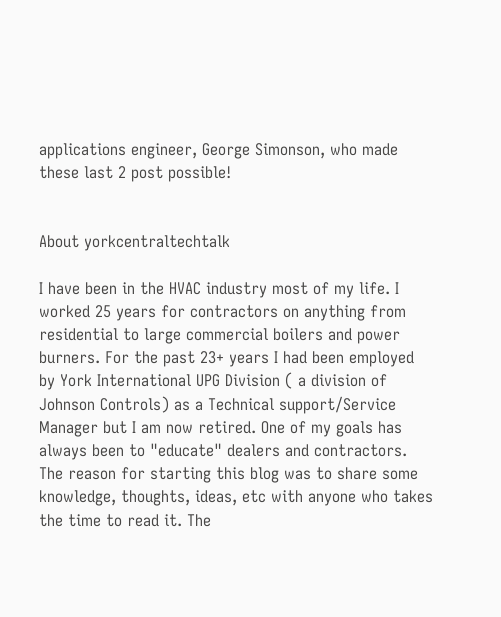applications engineer, George Simonson, who made these last 2 post possible!


About yorkcentraltechtalk

I have been in the HVAC industry most of my life. I worked 25 years for contractors on anything from residential to large commercial boilers and power burners. For the past 23+ years I had been employed by York International UPG Division ( a division of Johnson Controls) as a Technical support/Service Manager but I am now retired. One of my goals has always been to "educate" dealers and contractors. The reason for starting this blog was to share some knowledge, thoughts, ideas, etc with anyone who takes the time to read it. The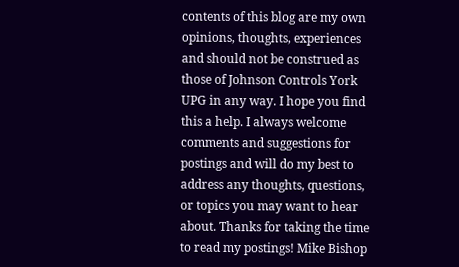contents of this blog are my own opinions, thoughts, experiences and should not be construed as those of Johnson Controls York UPG in any way. I hope you find this a help. I always welcome comments and suggestions for postings and will do my best to address any thoughts, questions, or topics you may want to hear about. Thanks for taking the time to read my postings! Mike Bishop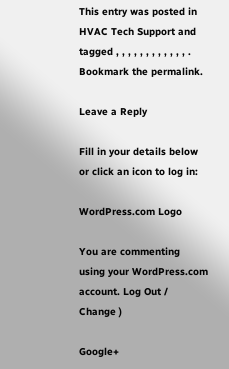This entry was posted in HVAC Tech Support and tagged , , , , , , , , , , , , . Bookmark the permalink.

Leave a Reply

Fill in your details below or click an icon to log in:

WordPress.com Logo

You are commenting using your WordPress.com account. Log Out /  Change )

Google+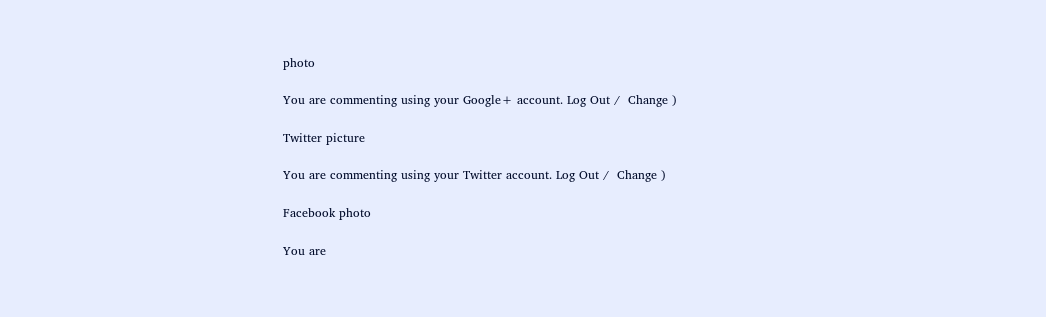photo

You are commenting using your Google+ account. Log Out /  Change )

Twitter picture

You are commenting using your Twitter account. Log Out /  Change )

Facebook photo

You are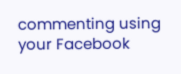commenting using your Facebook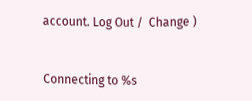account. Log Out /  Change )


Connecting to %s